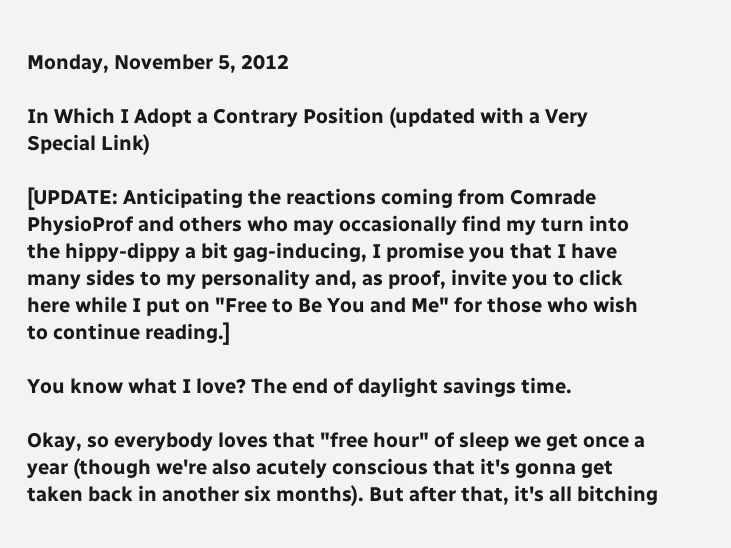Monday, November 5, 2012

In Which I Adopt a Contrary Position (updated with a Very Special Link)

[UPDATE: Anticipating the reactions coming from Comrade PhysioProf and others who may occasionally find my turn into the hippy-dippy a bit gag-inducing, I promise you that I have many sides to my personality and, as proof, invite you to click here while I put on "Free to Be You and Me" for those who wish to continue reading.]

You know what I love? The end of daylight savings time.

Okay, so everybody loves that "free hour" of sleep we get once a year (though we're also acutely conscious that it's gonna get taken back in another six months). But after that, it's all bitching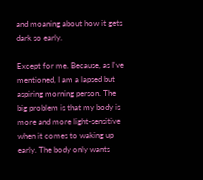and moaning about how it gets dark so early.

Except for me. Because, as I've mentioned, I am a lapsed but aspiring morning person. The big problem is that my body is more and more light-sensitive when it comes to waking up early. The body only wants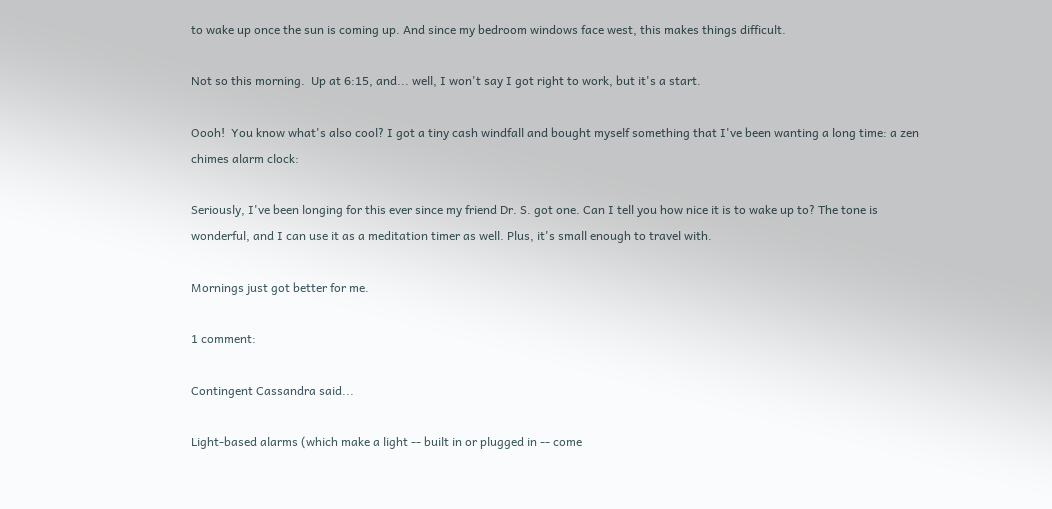to wake up once the sun is coming up. And since my bedroom windows face west, this makes things difficult.

Not so this morning.  Up at 6:15, and... well, I won't say I got right to work, but it's a start.

Oooh!  You know what's also cool? I got a tiny cash windfall and bought myself something that I've been wanting a long time: a zen chimes alarm clock:

Seriously, I've been longing for this ever since my friend Dr. S. got one. Can I tell you how nice it is to wake up to? The tone is wonderful, and I can use it as a meditation timer as well. Plus, it's small enough to travel with.

Mornings just got better for me.

1 comment:

Contingent Cassandra said...

Light-based alarms (which make a light -- built in or plugged in -- come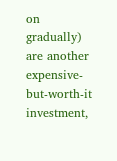on gradually) are another expensive-but-worth-it investment,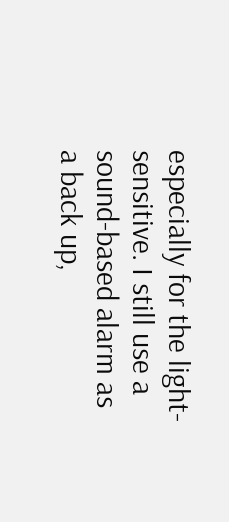especially for the light-sensitive. I still use a sound-based alarm as a back up,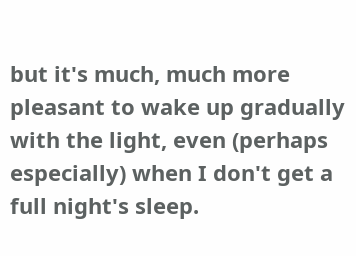but it's much, much more pleasant to wake up gradually with the light, even (perhaps especially) when I don't get a full night's sleep.